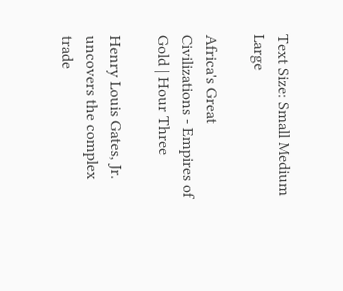Text Size: Small Medium Large

Africa's Great Civilizations - Empires of Gold | Hour Three

Henry Louis Gates, Jr. uncovers the complex trade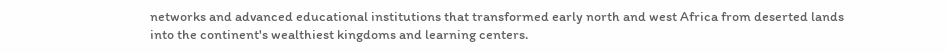networks and advanced educational institutions that transformed early north and west Africa from deserted lands into the continent's wealthiest kingdoms and learning centers.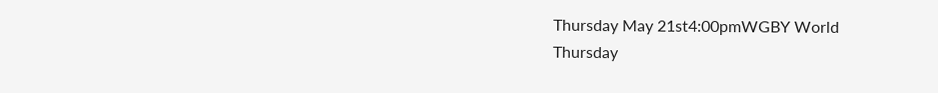Thursday May 21st4:00pmWGBY World
Thursday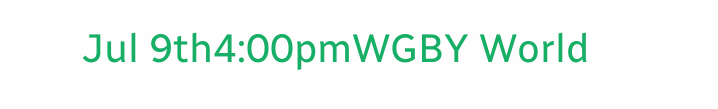Jul 9th4:00pmWGBY World